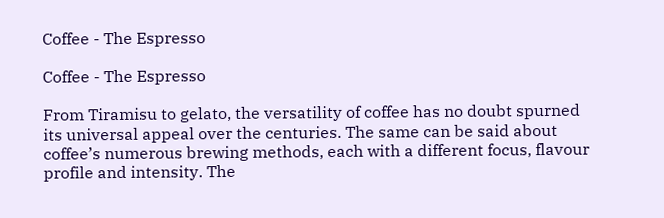Coffee - The Espresso

Coffee - The Espresso

From Tiramisu to gelato, the versatility of coffee has no doubt spurned its universal appeal over the centuries. The same can be said about coffee’s numerous brewing methods, each with a different focus, flavour profile and intensity. The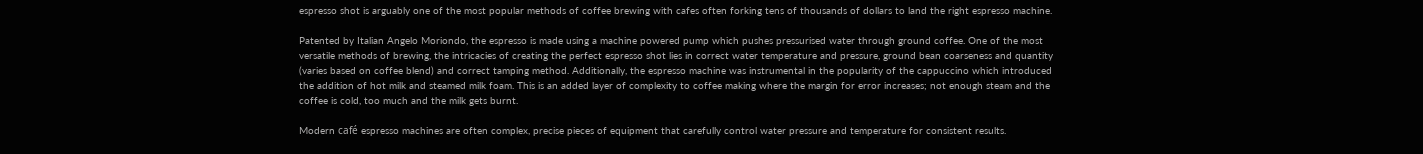espresso shot is arguably one of the most popular methods of coffee brewing with cafes often forking tens of thousands of dollars to land the right espresso machine.

Patented by Italian Angelo Moriondo, the espresso is made using a machine powered pump which pushes pressurised water through ground coffee. One of the most versatile methods of brewing, the intricacies of creating the perfect espresso shot lies in correct water temperature and pressure, ground bean coarseness and quantity (varies based on coffee blend) and correct tamping method. Additionally, the espresso machine was instrumental in the popularity of the cappuccino which introduced the addition of hot milk and steamed milk foam. This is an added layer of complexity to coffee making where the margin for error increases; not enough steam and the coffee is cold, too much and the milk gets burnt.

Modern café espresso machines are often complex, precise pieces of equipment that carefully control water pressure and temperature for consistent results.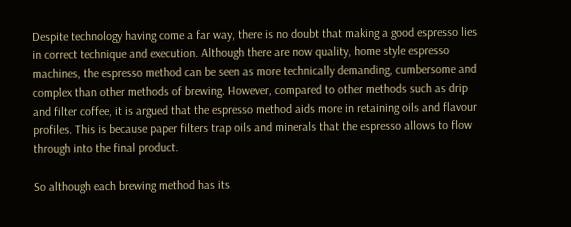Despite technology having come a far way, there is no doubt that making a good espresso lies in correct technique and execution. Although there are now quality, home style espresso machines, the espresso method can be seen as more technically demanding, cumbersome and complex than other methods of brewing. However, compared to other methods such as drip and filter coffee, it is argued that the espresso method aids more in retaining oils and flavour profiles. This is because paper filters trap oils and minerals that the espresso allows to flow through into the final product.

So although each brewing method has its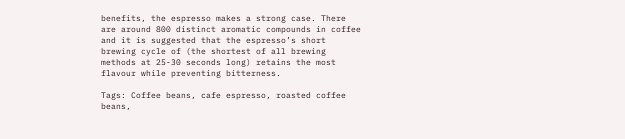benefits, the espresso makes a strong case. There are around 800 distinct aromatic compounds in coffee and it is suggested that the espresso’s short brewing cycle of (the shortest of all brewing methods at 25-30 seconds long) retains the most flavour while preventing bitterness.

Tags: Coffee beans, cafe espresso, roasted coffee beans,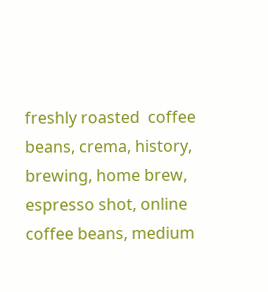freshly roasted  coffee beans, crema, history, brewing, home brew, espresso shot, online coffee beans, medium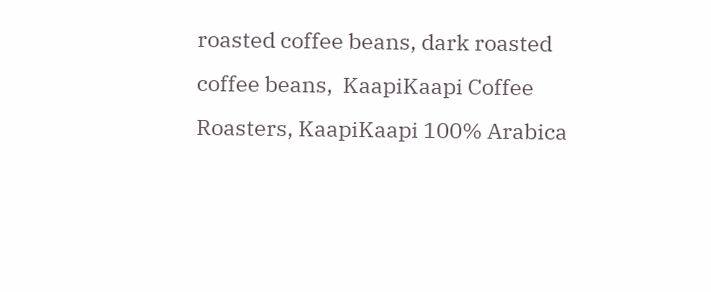roasted coffee beans, dark roasted coffee beans,  KaapiKaapi Coffee Roasters, KaapiKaapi 100% Arabica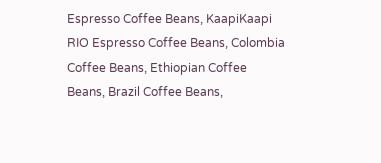Espresso Coffee Beans, KaapiKaapi RIO Espresso Coffee Beans, Colombia Coffee Beans, Ethiopian Coffee Beans, Brazil Coffee Beans,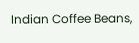Indian Coffee Beans,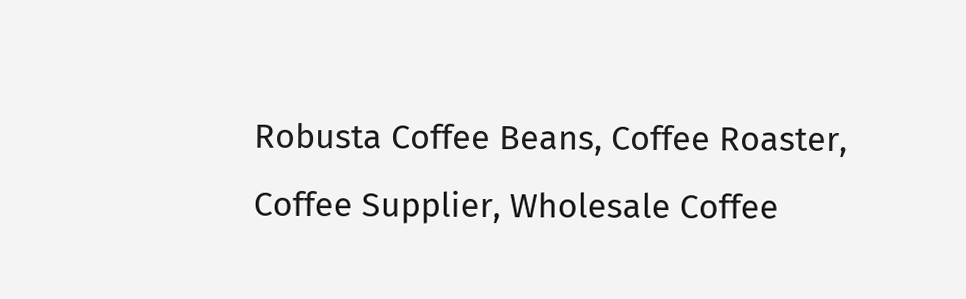Robusta Coffee Beans, Coffee Roaster, Coffee Supplier, Wholesale Coffee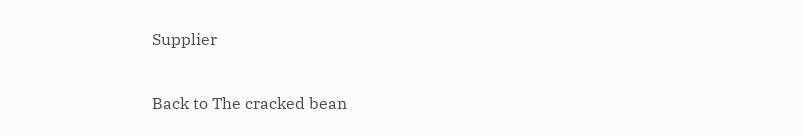Supplier

Back to The cracked bean